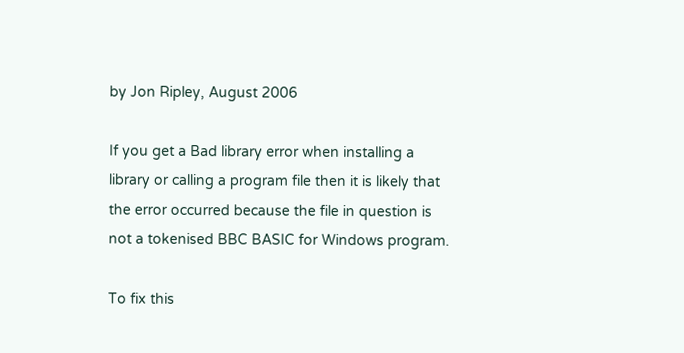by Jon Ripley, August 2006

If you get a Bad library error when installing a library or calling a program file then it is likely that the error occurred because the file in question is not a tokenised BBC BASIC for Windows program.

To fix this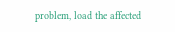problem, load the affected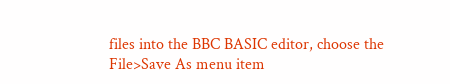files into the BBC BASIC editor, choose the File>Save As menu item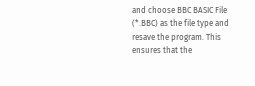and choose BBC BASIC File (*.BBC) as the file type and resave the program. This ensures that the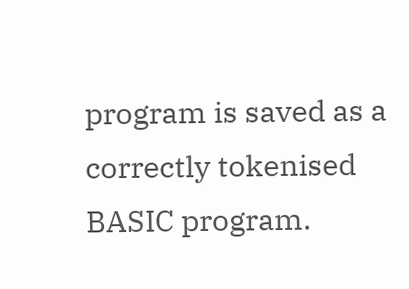program is saved as a correctly tokenised BASIC program.